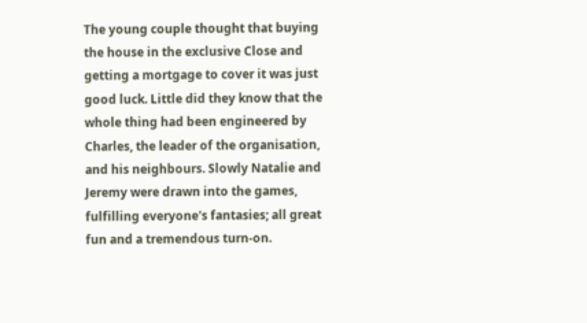The young couple thought that buying the house in the exclusive Close and getting a mortgage to cover it was just good luck. Little did they know that the whole thing had been engineered by Charles, the leader of the organisation, and his neighbours. Slowly Natalie and Jeremy were drawn into the games, fulfilling everyone's fantasies; all great fun and a tremendous turn-on.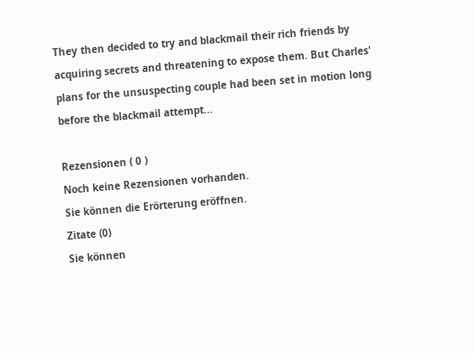They then decided to try and blackmail their rich friends by acquiring secrets and threatening to expose them. But Charles' plans for the unsuspecting couple had been set in motion long before the blackmail attempt...

Rezensionen ( 0 )
Noch keine Rezensionen vorhanden.
Sie können die Erörterung eröffnen.
Zitate (0)
Sie können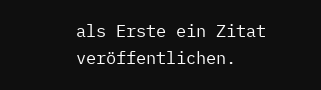als Erste ein Zitat veröffentlichen.